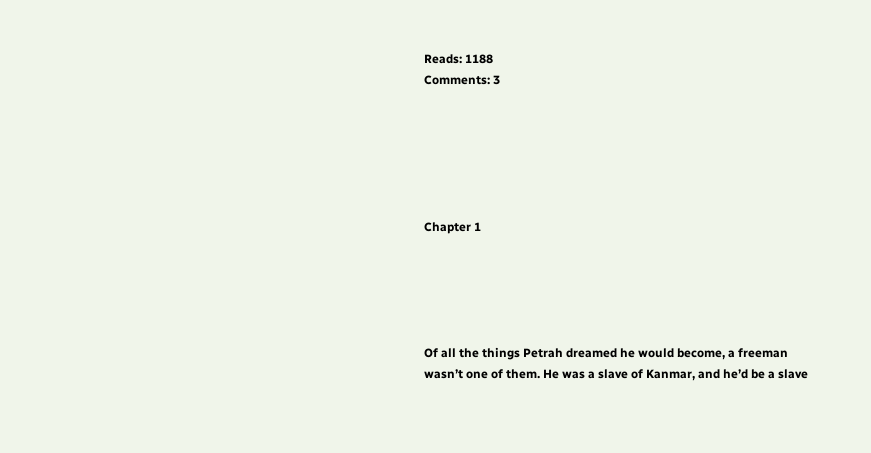Reads: 1188
Comments: 3






Chapter 1





Of all the things Petrah dreamed he would become, a freeman wasn’t one of them. He was a slave of Kanmar, and he’d be a slave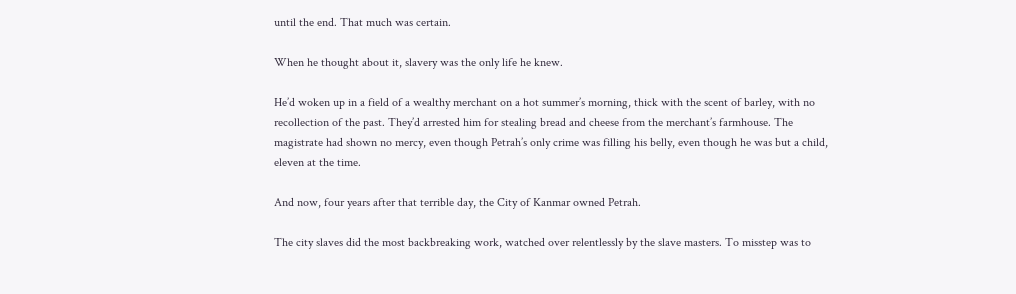until the end. That much was certain.

When he thought about it, slavery was the only life he knew.

He’d woken up in a field of a wealthy merchant on a hot summer’s morning, thick with the scent of barley, with no recollection of the past. They’d arrested him for stealing bread and cheese from the merchant’s farmhouse. The magistrate had shown no mercy, even though Petrah’s only crime was filling his belly, even though he was but a child, eleven at the time.

And now, four years after that terrible day, the City of Kanmar owned Petrah.

The city slaves did the most backbreaking work, watched over relentlessly by the slave masters. To misstep was to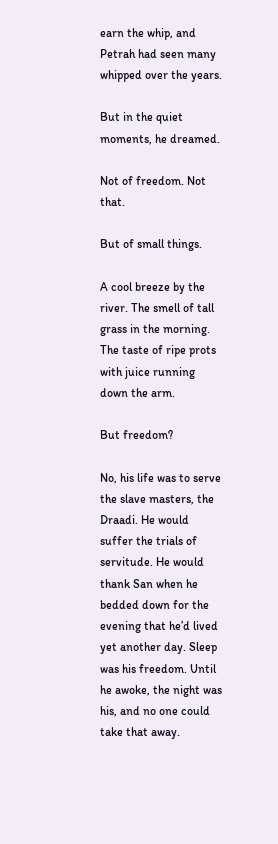earn the whip, and Petrah had seen many whipped over the years.

But in the quiet moments, he dreamed.

Not of freedom. Not that.

But of small things.

A cool breeze by the river. The smell of tall grass in the morning. The taste of ripe prots with juice running down the arm.

But freedom?

No, his life was to serve the slave masters, the Draadi. He would suffer the trials of servitude. He would thank San when he bedded down for the evening that he’d lived yet another day. Sleep was his freedom. Until he awoke, the night was his, and no one could take that away.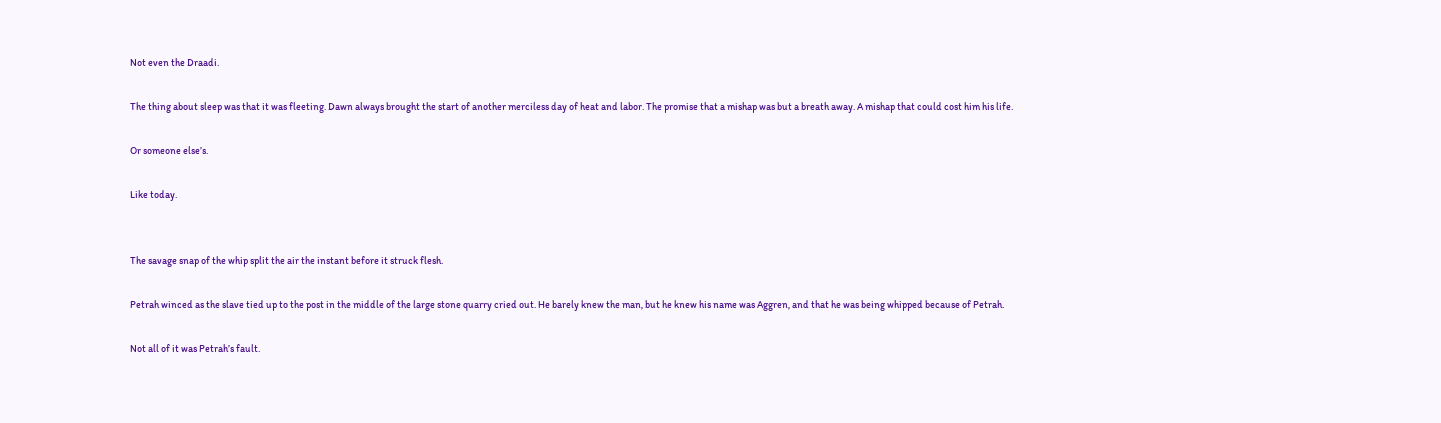Not even the Draadi.

The thing about sleep was that it was fleeting. Dawn always brought the start of another merciless day of heat and labor. The promise that a mishap was but a breath away. A mishap that could cost him his life.

Or someone else’s.

Like today.


The savage snap of the whip split the air the instant before it struck flesh.

Petrah winced as the slave tied up to the post in the middle of the large stone quarry cried out. He barely knew the man, but he knew his name was Aggren, and that he was being whipped because of Petrah.

Not all of it was Petrah’s fault.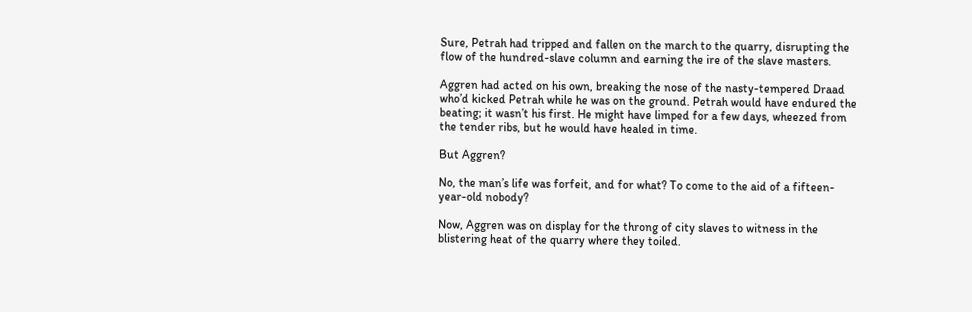Sure, Petrah had tripped and fallen on the march to the quarry, disrupting the flow of the hundred-slave column and earning the ire of the slave masters.

Aggren had acted on his own, breaking the nose of the nasty-tempered Draad who’d kicked Petrah while he was on the ground. Petrah would have endured the beating; it wasn’t his first. He might have limped for a few days, wheezed from the tender ribs, but he would have healed in time.

But Aggren?

No, the man’s life was forfeit, and for what? To come to the aid of a fifteen-year-old nobody?

Now, Aggren was on display for the throng of city slaves to witness in the blistering heat of the quarry where they toiled.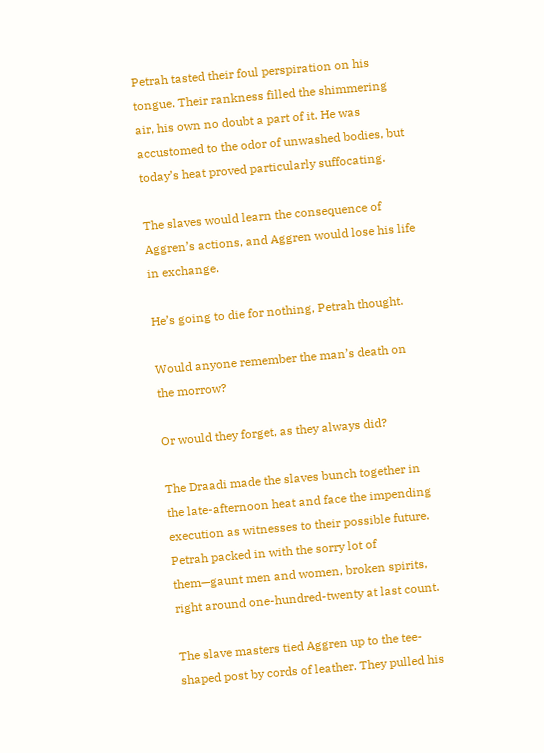Petrah tasted their foul perspiration on his tongue. Their rankness filled the shimmering air, his own no doubt a part of it. He was accustomed to the odor of unwashed bodies, but today’s heat proved particularly suffocating.

The slaves would learn the consequence of Aggren’s actions, and Aggren would lose his life in exchange.

He’s going to die for nothing, Petrah thought.

Would anyone remember the man’s death on the morrow?

Or would they forget, as they always did?

The Draadi made the slaves bunch together in the late-afternoon heat and face the impending execution as witnesses to their possible future. Petrah packed in with the sorry lot of them—gaunt men and women, broken spirits, right around one-hundred-twenty at last count.

The slave masters tied Aggren up to the tee-shaped post by cords of leather. They pulled his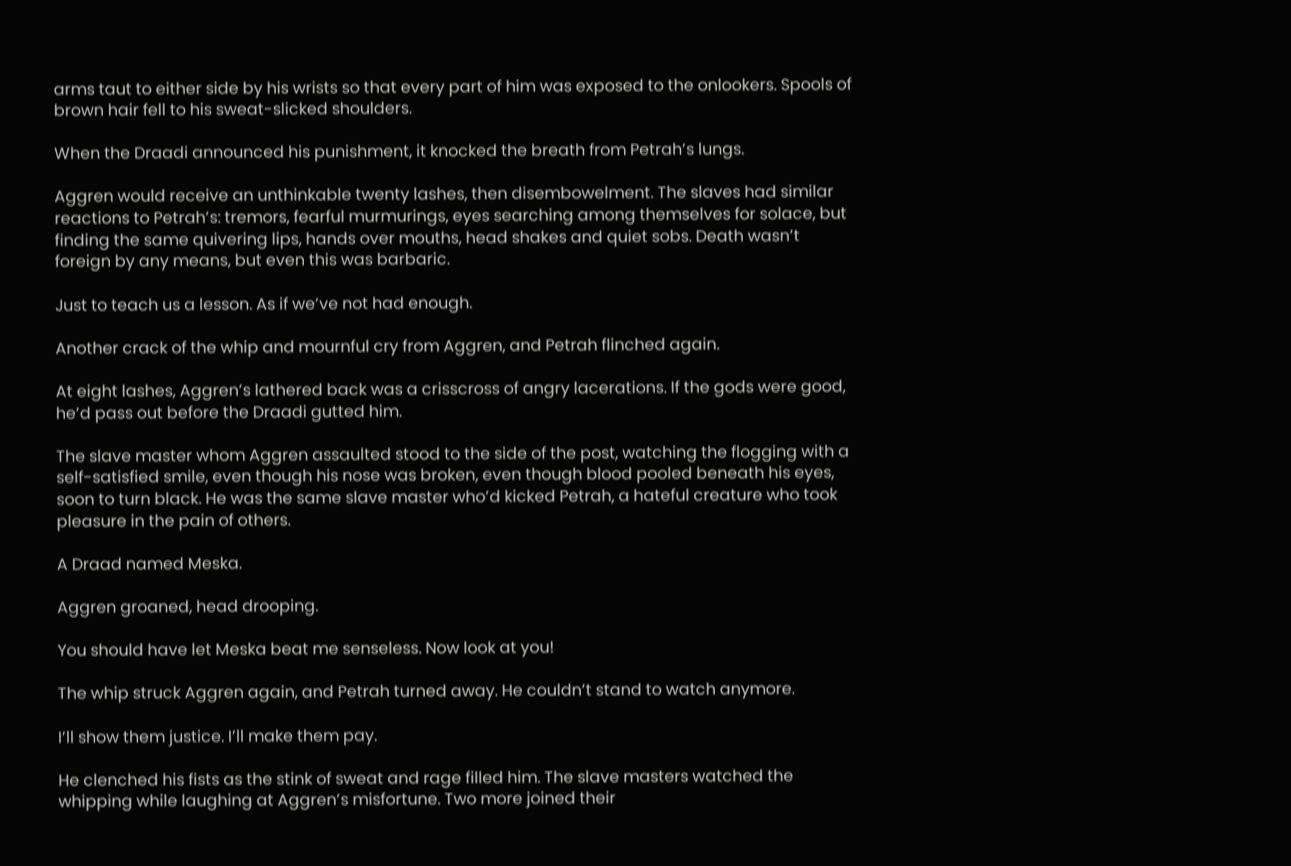arms taut to either side by his wrists so that every part of him was exposed to the onlookers. Spools of brown hair fell to his sweat-slicked shoulders.

When the Draadi announced his punishment, it knocked the breath from Petrah’s lungs.

Aggren would receive an unthinkable twenty lashes, then disembowelment. The slaves had similar reactions to Petrah’s: tremors, fearful murmurings, eyes searching among themselves for solace, but finding the same quivering lips, hands over mouths, head shakes and quiet sobs. Death wasn’t foreign by any means, but even this was barbaric.

Just to teach us a lesson. As if we’ve not had enough.

Another crack of the whip and mournful cry from Aggren, and Petrah flinched again.

At eight lashes, Aggren’s lathered back was a crisscross of angry lacerations. If the gods were good, he’d pass out before the Draadi gutted him.

The slave master whom Aggren assaulted stood to the side of the post, watching the flogging with a self-satisfied smile, even though his nose was broken, even though blood pooled beneath his eyes, soon to turn black. He was the same slave master who’d kicked Petrah, a hateful creature who took pleasure in the pain of others.

A Draad named Meska.

Aggren groaned, head drooping.

You should have let Meska beat me senseless. Now look at you!

The whip struck Aggren again, and Petrah turned away. He couldn’t stand to watch anymore.

I’ll show them justice. I’ll make them pay.

He clenched his fists as the stink of sweat and rage filled him. The slave masters watched the whipping while laughing at Aggren’s misfortune. Two more joined their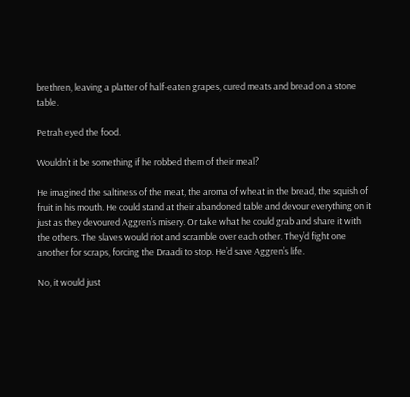brethren, leaving a platter of half-eaten grapes, cured meats and bread on a stone table.

Petrah eyed the food.

Wouldn’t it be something if he robbed them of their meal?

He imagined the saltiness of the meat, the aroma of wheat in the bread, the squish of fruit in his mouth. He could stand at their abandoned table and devour everything on it just as they devoured Aggren’s misery. Or take what he could grab and share it with the others. The slaves would riot and scramble over each other. They’d fight one another for scraps, forcing the Draadi to stop. He’d save Aggren’s life.

No, it would just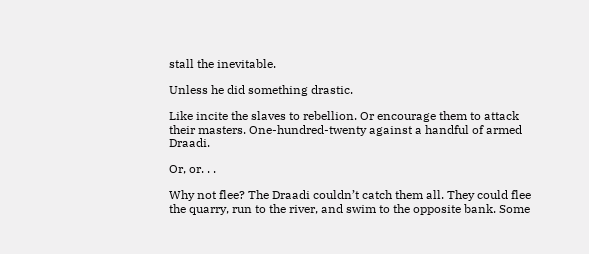stall the inevitable.

Unless he did something drastic.

Like incite the slaves to rebellion. Or encourage them to attack their masters. One-hundred-twenty against a handful of armed Draadi.

Or, or. . .

Why not flee? The Draadi couldn’t catch them all. They could flee the quarry, run to the river, and swim to the opposite bank. Some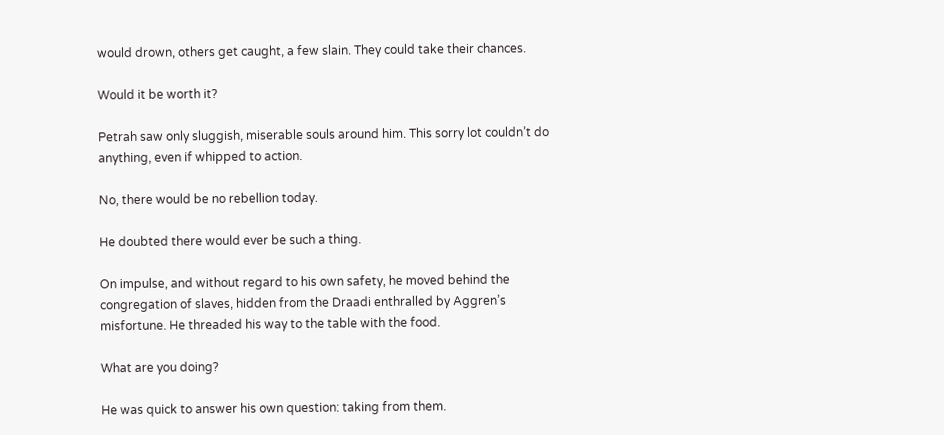would drown, others get caught, a few slain. They could take their chances.

Would it be worth it?

Petrah saw only sluggish, miserable souls around him. This sorry lot couldn’t do anything, even if whipped to action.

No, there would be no rebellion today.

He doubted there would ever be such a thing.

On impulse, and without regard to his own safety, he moved behind the congregation of slaves, hidden from the Draadi enthralled by Aggren’s misfortune. He threaded his way to the table with the food.

What are you doing?

He was quick to answer his own question: taking from them.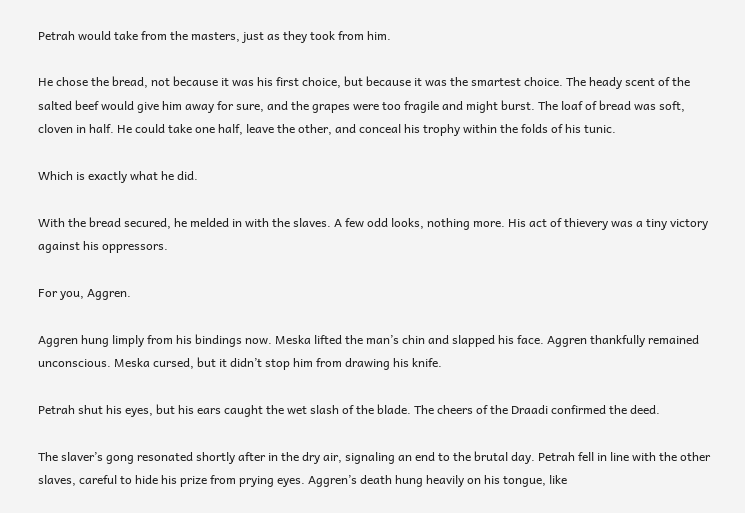Petrah would take from the masters, just as they took from him.

He chose the bread, not because it was his first choice, but because it was the smartest choice. The heady scent of the salted beef would give him away for sure, and the grapes were too fragile and might burst. The loaf of bread was soft, cloven in half. He could take one half, leave the other, and conceal his trophy within the folds of his tunic.

Which is exactly what he did.

With the bread secured, he melded in with the slaves. A few odd looks, nothing more. His act of thievery was a tiny victory against his oppressors.

For you, Aggren.

Aggren hung limply from his bindings now. Meska lifted the man’s chin and slapped his face. Aggren thankfully remained unconscious. Meska cursed, but it didn’t stop him from drawing his knife.

Petrah shut his eyes, but his ears caught the wet slash of the blade. The cheers of the Draadi confirmed the deed.

The slaver’s gong resonated shortly after in the dry air, signaling an end to the brutal day. Petrah fell in line with the other slaves, careful to hide his prize from prying eyes. Aggren’s death hung heavily on his tongue, like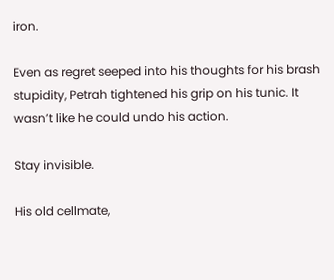iron.

Even as regret seeped into his thoughts for his brash stupidity, Petrah tightened his grip on his tunic. It wasn’t like he could undo his action.

Stay invisible.

His old cellmate,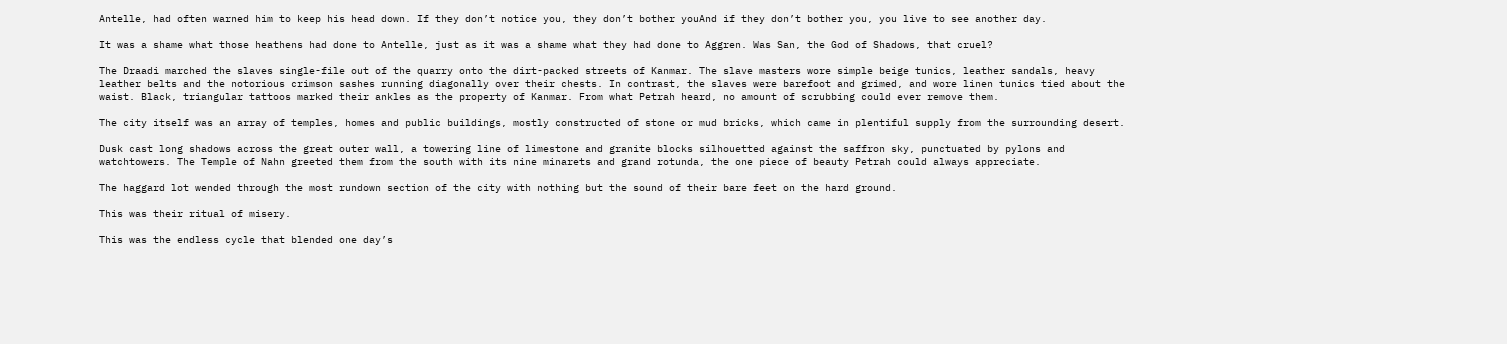Antelle, had often warned him to keep his head down. If they don’t notice you, they don’t bother youAnd if they don’t bother you, you live to see another day.

It was a shame what those heathens had done to Antelle, just as it was a shame what they had done to Aggren. Was San, the God of Shadows, that cruel?

The Draadi marched the slaves single-file out of the quarry onto the dirt-packed streets of Kanmar. The slave masters wore simple beige tunics, leather sandals, heavy leather belts and the notorious crimson sashes running diagonally over their chests. In contrast, the slaves were barefoot and grimed, and wore linen tunics tied about the waist. Black, triangular tattoos marked their ankles as the property of Kanmar. From what Petrah heard, no amount of scrubbing could ever remove them.

The city itself was an array of temples, homes and public buildings, mostly constructed of stone or mud bricks, which came in plentiful supply from the surrounding desert.

Dusk cast long shadows across the great outer wall, a towering line of limestone and granite blocks silhouetted against the saffron sky, punctuated by pylons and watchtowers. The Temple of Nahn greeted them from the south with its nine minarets and grand rotunda, the one piece of beauty Petrah could always appreciate.

The haggard lot wended through the most rundown section of the city with nothing but the sound of their bare feet on the hard ground.

This was their ritual of misery.

This was the endless cycle that blended one day’s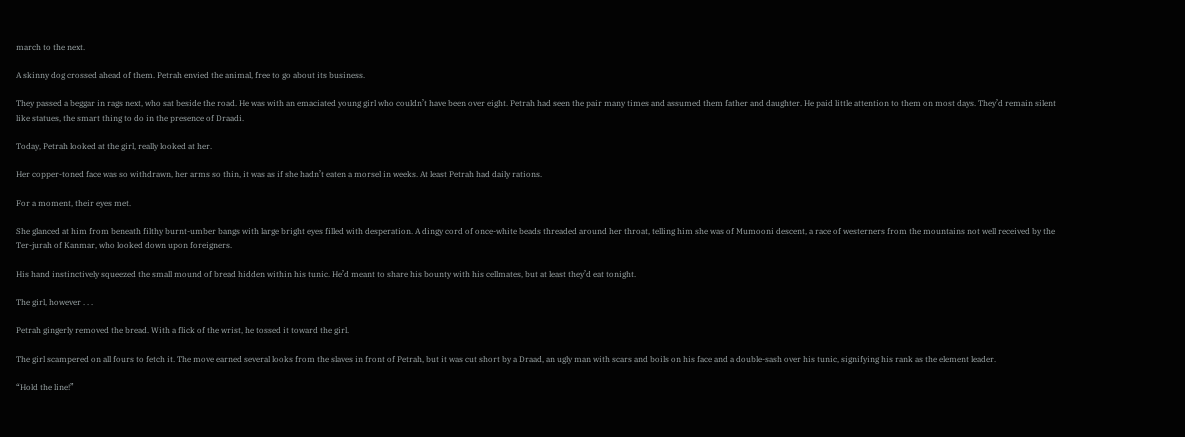march to the next.

A skinny dog crossed ahead of them. Petrah envied the animal, free to go about its business.

They passed a beggar in rags next, who sat beside the road. He was with an emaciated young girl who couldn’t have been over eight. Petrah had seen the pair many times and assumed them father and daughter. He paid little attention to them on most days. They’d remain silent like statues, the smart thing to do in the presence of Draadi.

Today, Petrah looked at the girl, really looked at her.

Her copper-toned face was so withdrawn, her arms so thin, it was as if she hadn’t eaten a morsel in weeks. At least Petrah had daily rations.

For a moment, their eyes met.

She glanced at him from beneath filthy burnt-umber bangs with large bright eyes filled with desperation. A dingy cord of once-white beads threaded around her throat, telling him she was of Mumooni descent, a race of westerners from the mountains not well received by the Ter-jurah of Kanmar, who looked down upon foreigners.

His hand instinctively squeezed the small mound of bread hidden within his tunic. He’d meant to share his bounty with his cellmates, but at least they’d eat tonight.

The girl, however . . .

Petrah gingerly removed the bread. With a flick of the wrist, he tossed it toward the girl.

The girl scampered on all fours to fetch it. The move earned several looks from the slaves in front of Petrah, but it was cut short by a Draad, an ugly man with scars and boils on his face and a double-sash over his tunic, signifying his rank as the element leader.

“Hold the line!”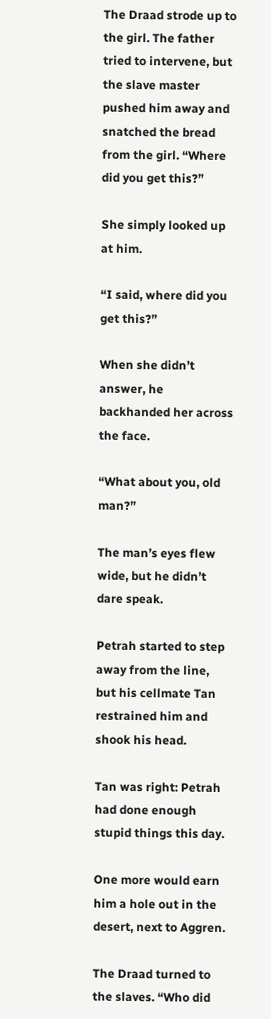The Draad strode up to the girl. The father tried to intervene, but the slave master pushed him away and snatched the bread from the girl. “Where did you get this?”

She simply looked up at him.

“I said, where did you get this?”

When she didn’t answer, he backhanded her across the face.

“What about you, old man?”

The man’s eyes flew wide, but he didn’t dare speak.

Petrah started to step away from the line, but his cellmate Tan restrained him and shook his head.

Tan was right: Petrah had done enough stupid things this day.

One more would earn him a hole out in the desert, next to Aggren.

The Draad turned to the slaves. “Who did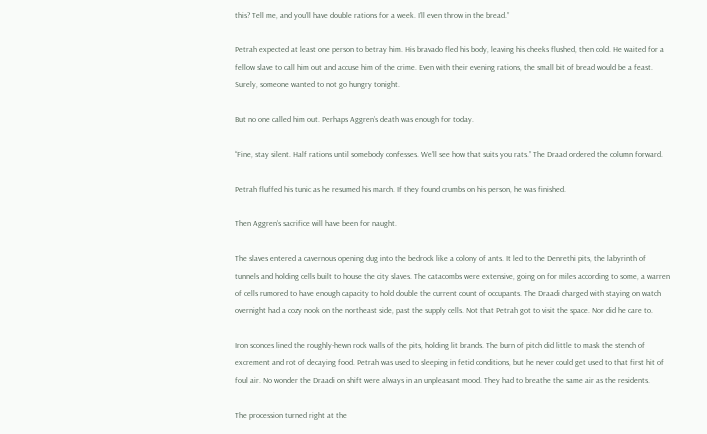this? Tell me, and you’ll have double rations for a week. I’ll even throw in the bread.”

Petrah expected at least one person to betray him. His bravado fled his body, leaving his cheeks flushed, then cold. He waited for a fellow slave to call him out and accuse him of the crime. Even with their evening rations, the small bit of bread would be a feast. Surely, someone wanted to not go hungry tonight.

But no one called him out. Perhaps Aggren’s death was enough for today.

“Fine, stay silent. Half rations until somebody confesses. We’ll see how that suits you rats.” The Draad ordered the column forward.

Petrah fluffed his tunic as he resumed his march. If they found crumbs on his person, he was finished.

Then Aggren’s sacrifice will have been for naught.

The slaves entered a cavernous opening dug into the bedrock like a colony of ants. It led to the Denrethi pits, the labyrinth of tunnels and holding cells built to house the city slaves. The catacombs were extensive, going on for miles according to some, a warren of cells rumored to have enough capacity to hold double the current count of occupants. The Draadi charged with staying on watch overnight had a cozy nook on the northeast side, past the supply cells. Not that Petrah got to visit the space. Nor did he care to.

Iron sconces lined the roughly-hewn rock walls of the pits, holding lit brands. The burn of pitch did little to mask the stench of excrement and rot of decaying food. Petrah was used to sleeping in fetid conditions, but he never could get used to that first hit of foul air. No wonder the Draadi on shift were always in an unpleasant mood. They had to breathe the same air as the residents.

The procession turned right at the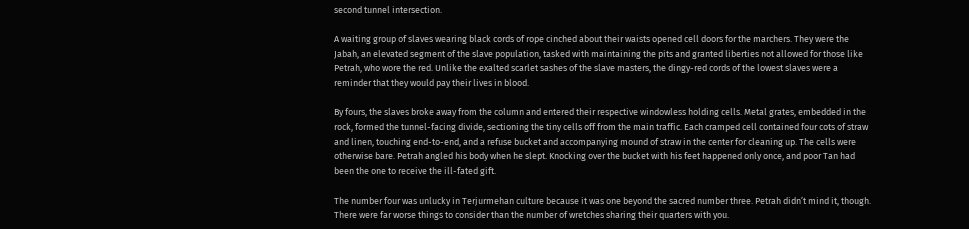second tunnel intersection.

A waiting group of slaves wearing black cords of rope cinched about their waists opened cell doors for the marchers. They were the Jabah, an elevated segment of the slave population, tasked with maintaining the pits and granted liberties not allowed for those like Petrah, who wore the red. Unlike the exalted scarlet sashes of the slave masters, the dingy-red cords of the lowest slaves were a reminder that they would pay their lives in blood.

By fours, the slaves broke away from the column and entered their respective windowless holding cells. Metal grates, embedded in the rock, formed the tunnel-facing divide, sectioning the tiny cells off from the main traffic. Each cramped cell contained four cots of straw and linen, touching end-to-end, and a refuse bucket and accompanying mound of straw in the center for cleaning up. The cells were otherwise bare. Petrah angled his body when he slept. Knocking over the bucket with his feet happened only once, and poor Tan had been the one to receive the ill-fated gift.

The number four was unlucky in Terjurmehan culture because it was one beyond the sacred number three. Petrah didn’t mind it, though. There were far worse things to consider than the number of wretches sharing their quarters with you.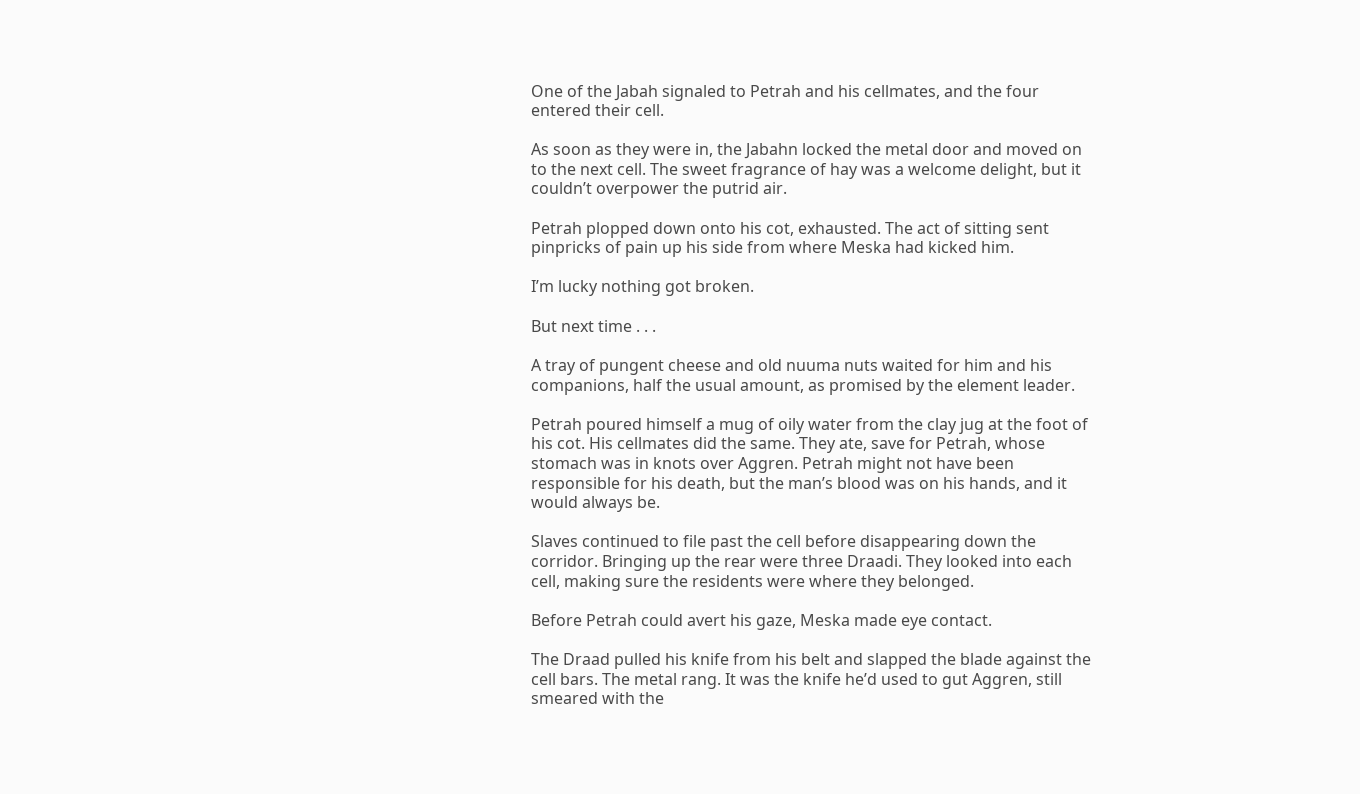One of the Jabah signaled to Petrah and his cellmates, and the four entered their cell.

As soon as they were in, the Jabahn locked the metal door and moved on to the next cell. The sweet fragrance of hay was a welcome delight, but it couldn’t overpower the putrid air.

Petrah plopped down onto his cot, exhausted. The act of sitting sent pinpricks of pain up his side from where Meska had kicked him.

I’m lucky nothing got broken.

But next time . . .

A tray of pungent cheese and old nuuma nuts waited for him and his companions, half the usual amount, as promised by the element leader.

Petrah poured himself a mug of oily water from the clay jug at the foot of his cot. His cellmates did the same. They ate, save for Petrah, whose stomach was in knots over Aggren. Petrah might not have been responsible for his death, but the man’s blood was on his hands, and it would always be.

Slaves continued to file past the cell before disappearing down the corridor. Bringing up the rear were three Draadi. They looked into each cell, making sure the residents were where they belonged.

Before Petrah could avert his gaze, Meska made eye contact.

The Draad pulled his knife from his belt and slapped the blade against the cell bars. The metal rang. It was the knife he’d used to gut Aggren, still smeared with the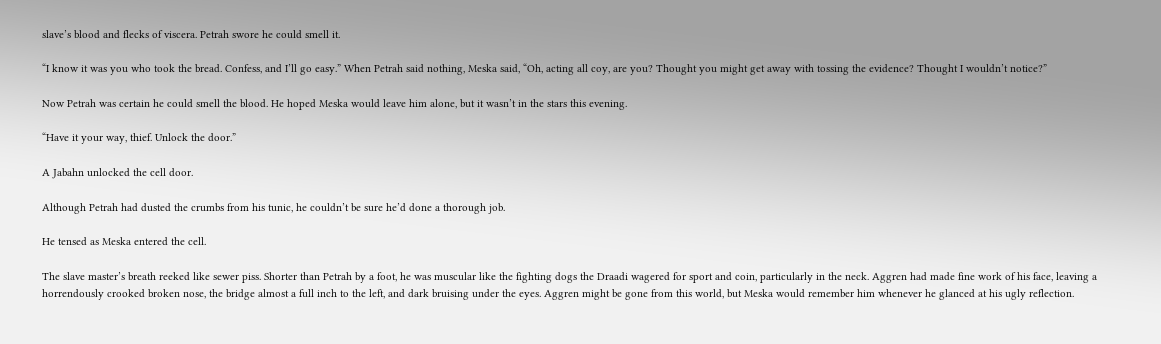slave’s blood and flecks of viscera. Petrah swore he could smell it.

“I know it was you who took the bread. Confess, and I’ll go easy.” When Petrah said nothing, Meska said, “Oh, acting all coy, are you? Thought you might get away with tossing the evidence? Thought I wouldn’t notice?”

Now Petrah was certain he could smell the blood. He hoped Meska would leave him alone, but it wasn’t in the stars this evening.

“Have it your way, thief. Unlock the door.”

A Jabahn unlocked the cell door.

Although Petrah had dusted the crumbs from his tunic, he couldn’t be sure he’d done a thorough job.

He tensed as Meska entered the cell.

The slave master’s breath reeked like sewer piss. Shorter than Petrah by a foot, he was muscular like the fighting dogs the Draadi wagered for sport and coin, particularly in the neck. Aggren had made fine work of his face, leaving a horrendously crooked broken nose, the bridge almost a full inch to the left, and dark bruising under the eyes. Aggren might be gone from this world, but Meska would remember him whenever he glanced at his ugly reflection.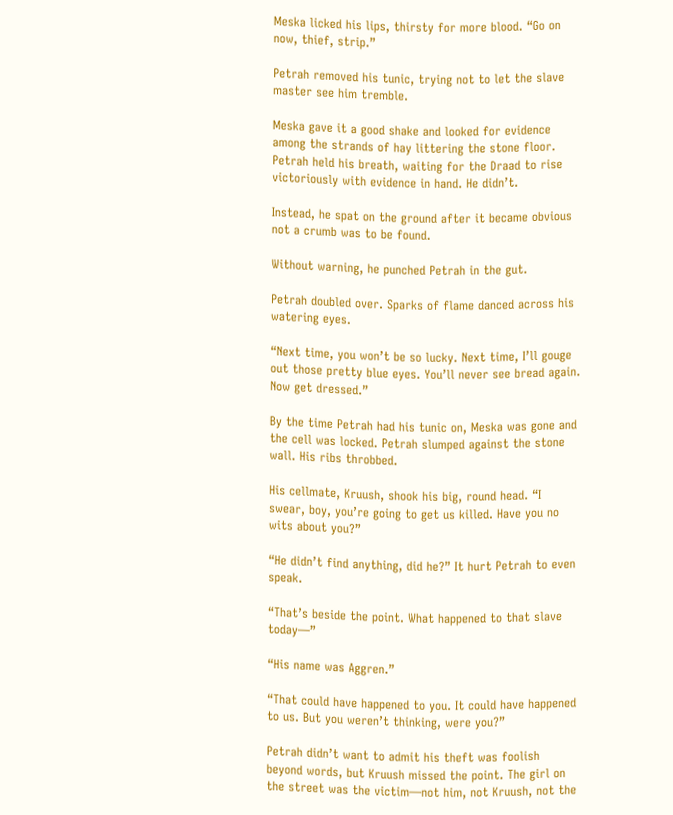Meska licked his lips, thirsty for more blood. “Go on now, thief, strip.”

Petrah removed his tunic, trying not to let the slave master see him tremble.

Meska gave it a good shake and looked for evidence among the strands of hay littering the stone floor. Petrah held his breath, waiting for the Draad to rise victoriously with evidence in hand. He didn’t.

Instead, he spat on the ground after it became obvious not a crumb was to be found.

Without warning, he punched Petrah in the gut.

Petrah doubled over. Sparks of flame danced across his watering eyes.

“Next time, you won’t be so lucky. Next time, I’ll gouge out those pretty blue eyes. You’ll never see bread again. Now get dressed.”

By the time Petrah had his tunic on, Meska was gone and the cell was locked. Petrah slumped against the stone wall. His ribs throbbed.

His cellmate, Kruush, shook his big, round head. “I swear, boy, you’re going to get us killed. Have you no wits about you?”

“He didn’t find anything, did he?” It hurt Petrah to even speak.

“That’s beside the point. What happened to that slave today—”

“His name was Aggren.”

“That could have happened to you. It could have happened to us. But you weren’t thinking, were you?”

Petrah didn’t want to admit his theft was foolish beyond words, but Kruush missed the point. The girl on the street was the victim—not him, not Kruush, not the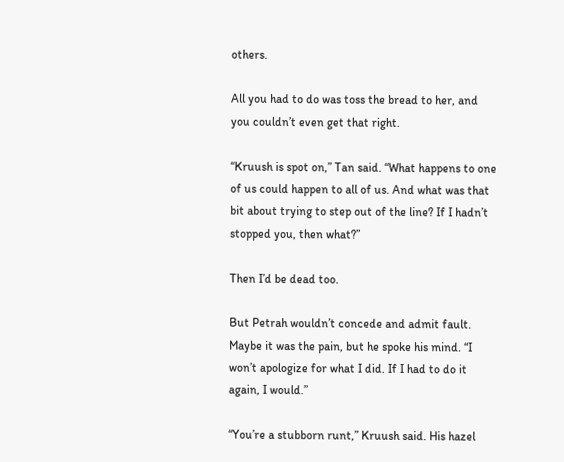others.

All you had to do was toss the bread to her, and you couldn’t even get that right.

“Kruush is spot on,” Tan said. “What happens to one of us could happen to all of us. And what was that bit about trying to step out of the line? If I hadn’t stopped you, then what?”

Then I’d be dead too.

But Petrah wouldn’t concede and admit fault. Maybe it was the pain, but he spoke his mind. “I won’t apologize for what I did. If I had to do it again, I would.”

“You’re a stubborn runt,” Kruush said. His hazel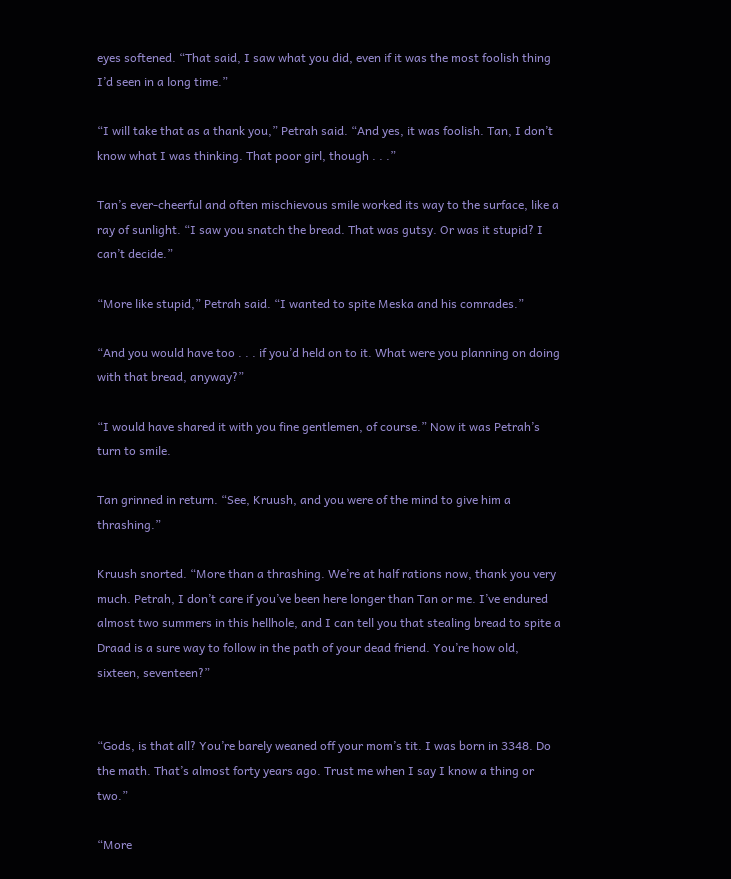eyes softened. “That said, I saw what you did, even if it was the most foolish thing I’d seen in a long time.”

“I will take that as a thank you,” Petrah said. “And yes, it was foolish. Tan, I don’t know what I was thinking. That poor girl, though . . .”

Tan’s ever-cheerful and often mischievous smile worked its way to the surface, like a ray of sunlight. “I saw you snatch the bread. That was gutsy. Or was it stupid? I can’t decide.”

“More like stupid,” Petrah said. “I wanted to spite Meska and his comrades.”

“And you would have too . . . if you’d held on to it. What were you planning on doing with that bread, anyway?”

“I would have shared it with you fine gentlemen, of course.” Now it was Petrah’s turn to smile.

Tan grinned in return. “See, Kruush, and you were of the mind to give him a thrashing.”

Kruush snorted. “More than a thrashing. We’re at half rations now, thank you very much. Petrah, I don’t care if you’ve been here longer than Tan or me. I’ve endured almost two summers in this hellhole, and I can tell you that stealing bread to spite a Draad is a sure way to follow in the path of your dead friend. You’re how old, sixteen, seventeen?”


“Gods, is that all? You’re barely weaned off your mom’s tit. I was born in 3348. Do the math. That’s almost forty years ago. Trust me when I say I know a thing or two.”

“More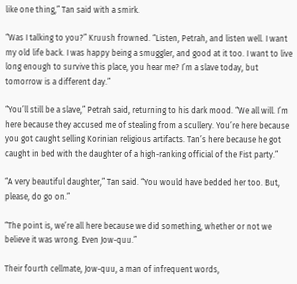like one thing,” Tan said with a smirk.

“Was I talking to you?” Kruush frowned. “Listen, Petrah, and listen well. I want my old life back. I was happy being a smuggler, and good at it too. I want to live long enough to survive this place, you hear me? I’m a slave today, but tomorrow is a different day.”

“You’ll still be a slave,” Petrah said, returning to his dark mood. “We all will. I’m here because they accused me of stealing from a scullery. You’re here because you got caught selling Korinian religious artifacts. Tan’s here because he got caught in bed with the daughter of a high-ranking official of the Fist party.”

“A very beautiful daughter,” Tan said. “You would have bedded her too. But, please, do go on.”

“The point is, we’re all here because we did something, whether or not we believe it was wrong. Even Jow-quu.”

Their fourth cellmate, Jow-quu, a man of infrequent words,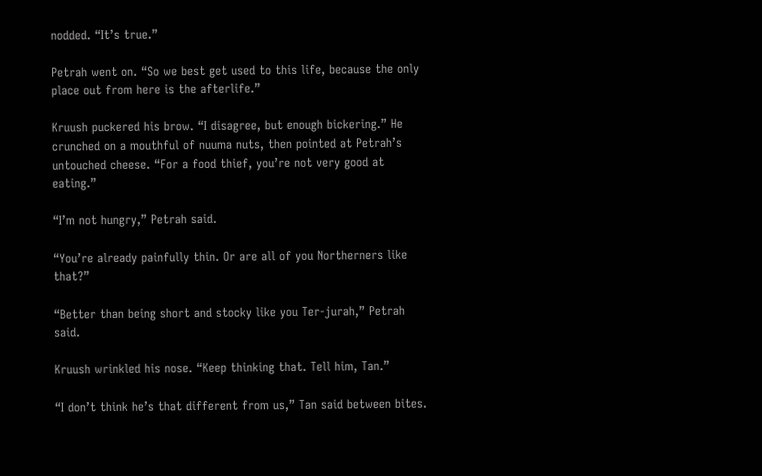nodded. “It’s true.”

Petrah went on. “So we best get used to this life, because the only place out from here is the afterlife.”

Kruush puckered his brow. “I disagree, but enough bickering.” He crunched on a mouthful of nuuma nuts, then pointed at Petrah’s untouched cheese. “For a food thief, you’re not very good at eating.”

“I’m not hungry,” Petrah said.

“You’re already painfully thin. Or are all of you Northerners like that?”

“Better than being short and stocky like you Ter-jurah,” Petrah said.

Kruush wrinkled his nose. “Keep thinking that. Tell him, Tan.”

“I don’t think he’s that different from us,” Tan said between bites.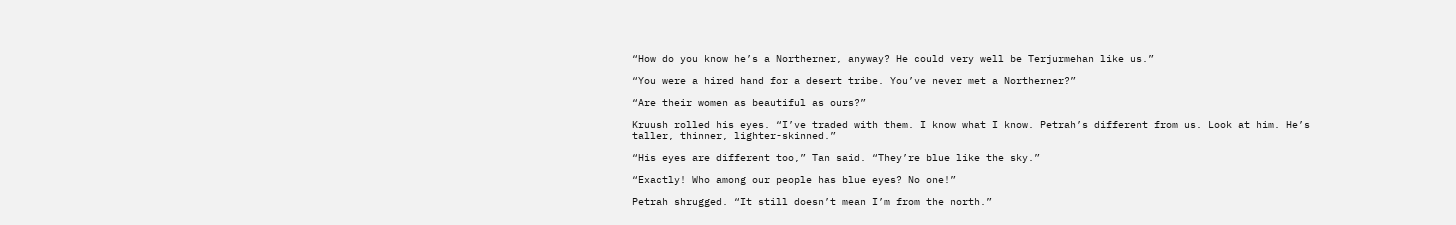“How do you know he’s a Northerner, anyway? He could very well be Terjurmehan like us.”

“You were a hired hand for a desert tribe. You’ve never met a Northerner?”

“Are their women as beautiful as ours?”

Kruush rolled his eyes. “I’ve traded with them. I know what I know. Petrah’s different from us. Look at him. He’s taller, thinner, lighter-skinned.”

“His eyes are different too,” Tan said. “They’re blue like the sky.”

“Exactly! Who among our people has blue eyes? No one!”

Petrah shrugged. “It still doesn’t mean I’m from the north.”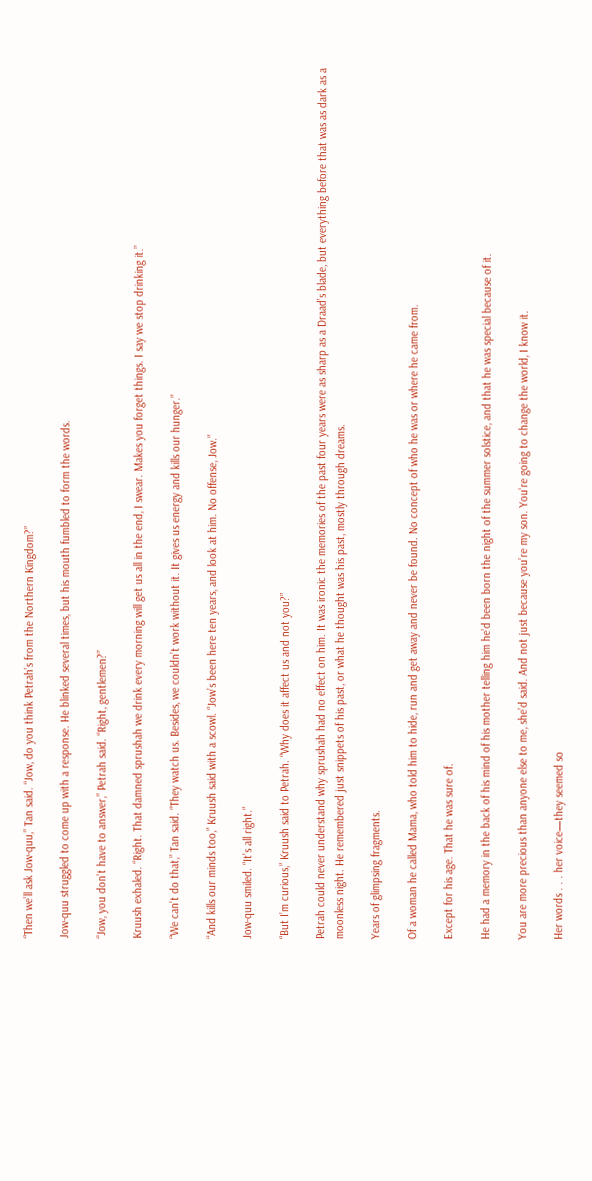“Then we’ll ask Jow-quu,” Tan said. “Jow, do you think Petrah’s from the Northern Kingdom?”

Jow-quu struggled to come up with a response. He blinked several times, but his mouth fumbled to form the words.

“Jow, you don’t have to answer,” Petrah said. “Right, gentlemen?”

Kruush exhaled. “Right. That damned sprushah we drink every morning will get us all in the end, I swear. Makes you forget things. I say we stop drinking it.”

“We can’t do that,” Tan said. “They watch us. Besides, we couldn’t work without it. It gives us energy and kills our hunger.”

“And kills our minds too,” Kruush said with a scowl. “Jow’s been here ten years, and look at him. No offense, Jow.”

Jow-quu smiled. “It’s all right.”

“But I’m curious,” Kruush said to Petrah. “Why does it affect us and not you?”

Petrah could never understand why sprushah had no effect on him. It was ironic the memories of the past four years were as sharp as a Draad’s blade, but everything before that was as dark as a moonless night. He remembered just snippets of his past, or what he thought was his past, mostly through dreams.

Years of glimpsing fragments.

Of a woman he called Mama, who told him to hide, run and get away and never be found. No concept of who he was or where he came from.

Except for his age. That he was sure of.

He had a memory in the back of his mind of his mother telling him he’d been born the night of the summer solstice, and that he was special because of it.

You are more precious than anyone else to me, she’d said. And not just because you’re my son. You’re going to change the world, I know it.

Her words . . . her voice—they seemed so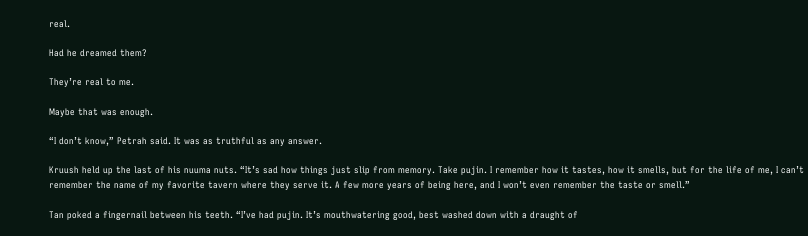real.

Had he dreamed them?

They’re real to me.

Maybe that was enough.

“I don’t know,” Petrah said. It was as truthful as any answer.

Kruush held up the last of his nuuma nuts. “It’s sad how things just slip from memory. Take pujin. I remember how it tastes, how it smells, but for the life of me, I can’t remember the name of my favorite tavern where they serve it. A few more years of being here, and I won’t even remember the taste or smell.”

Tan poked a fingernail between his teeth. “I’ve had pujin. It’s mouthwatering good, best washed down with a draught of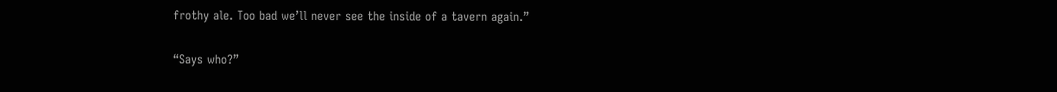frothy ale. Too bad we’ll never see the inside of a tavern again.”

“Says who?”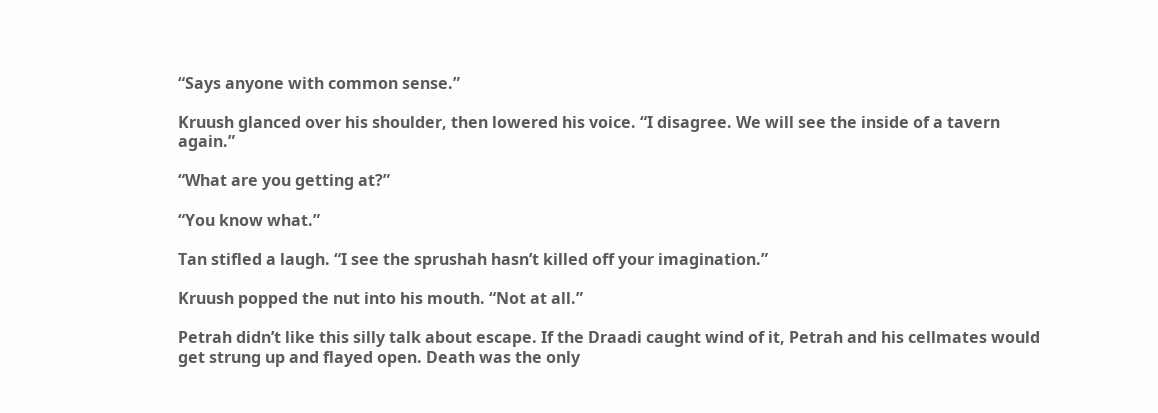“Says anyone with common sense.”

Kruush glanced over his shoulder, then lowered his voice. “I disagree. We will see the inside of a tavern again.”

“What are you getting at?”

“You know what.”

Tan stifled a laugh. “I see the sprushah hasn’t killed off your imagination.”

Kruush popped the nut into his mouth. “Not at all.”

Petrah didn’t like this silly talk about escape. If the Draadi caught wind of it, Petrah and his cellmates would get strung up and flayed open. Death was the only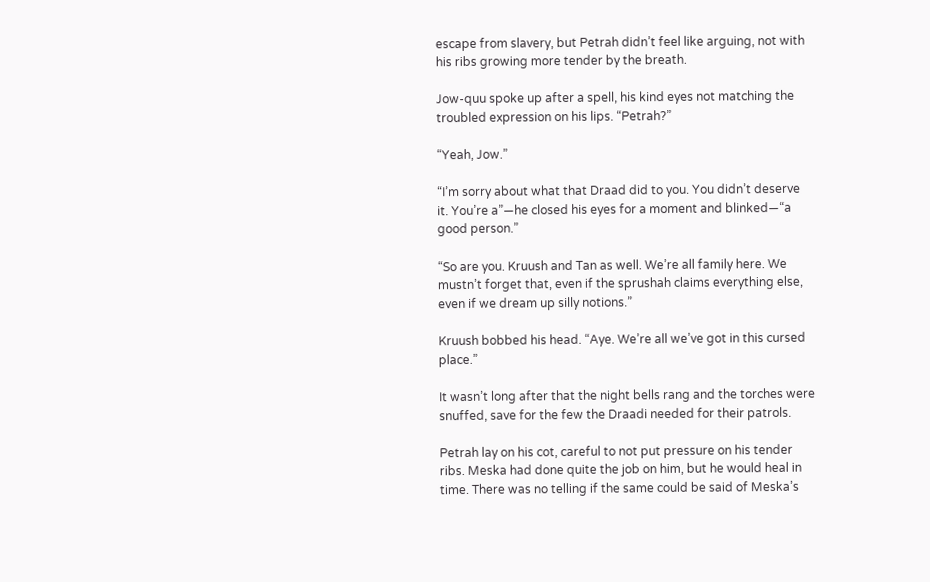escape from slavery, but Petrah didn’t feel like arguing, not with his ribs growing more tender by the breath.

Jow-quu spoke up after a spell, his kind eyes not matching the troubled expression on his lips. “Petrah?”

“Yeah, Jow.”

“I’m sorry about what that Draad did to you. You didn’t deserve it. You’re a”—he closed his eyes for a moment and blinked—“a good person.”

“So are you. Kruush and Tan as well. We’re all family here. We mustn’t forget that, even if the sprushah claims everything else, even if we dream up silly notions.”

Kruush bobbed his head. “Aye. We’re all we’ve got in this cursed place.”

It wasn’t long after that the night bells rang and the torches were snuffed, save for the few the Draadi needed for their patrols.

Petrah lay on his cot, careful to not put pressure on his tender ribs. Meska had done quite the job on him, but he would heal in time. There was no telling if the same could be said of Meska’s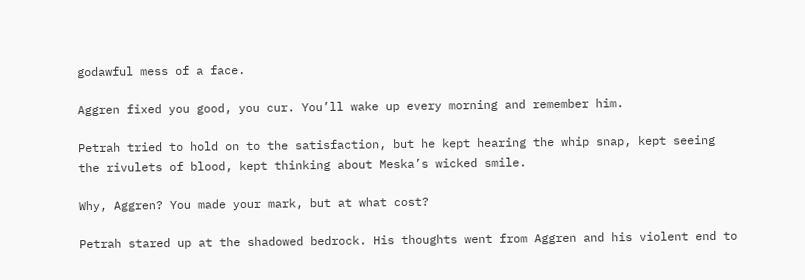godawful mess of a face.

Aggren fixed you good, you cur. You’ll wake up every morning and remember him.

Petrah tried to hold on to the satisfaction, but he kept hearing the whip snap, kept seeing the rivulets of blood, kept thinking about Meska’s wicked smile.

Why, Aggren? You made your mark, but at what cost?

Petrah stared up at the shadowed bedrock. His thoughts went from Aggren and his violent end to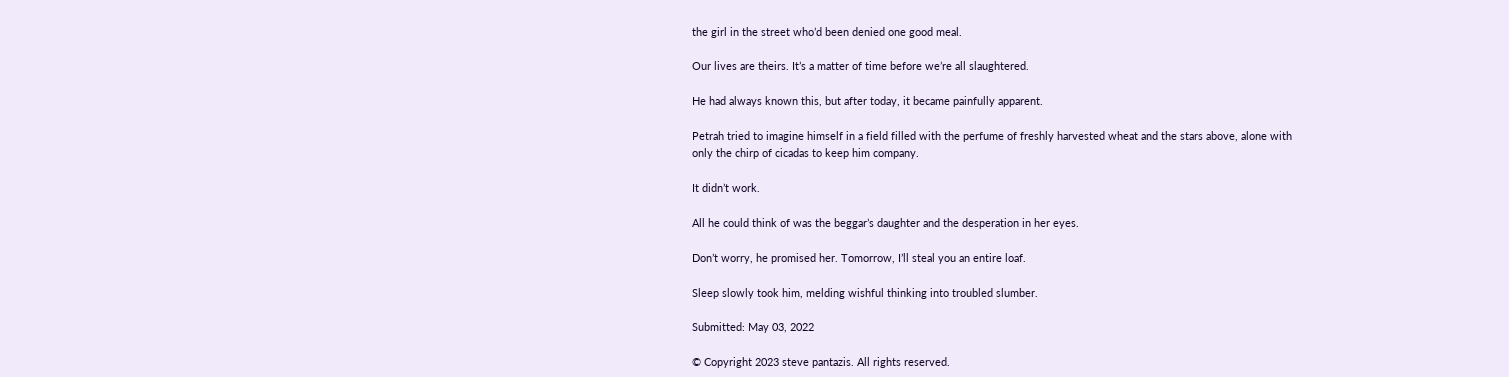the girl in the street who’d been denied one good meal.

Our lives are theirs. It’s a matter of time before we’re all slaughtered.

He had always known this, but after today, it became painfully apparent.

Petrah tried to imagine himself in a field filled with the perfume of freshly harvested wheat and the stars above, alone with only the chirp of cicadas to keep him company.

It didn’t work.

All he could think of was the beggar’s daughter and the desperation in her eyes.

Don’t worry, he promised her. Tomorrow, I’ll steal you an entire loaf.

Sleep slowly took him, melding wishful thinking into troubled slumber.

Submitted: May 03, 2022

© Copyright 2023 steve pantazis. All rights reserved.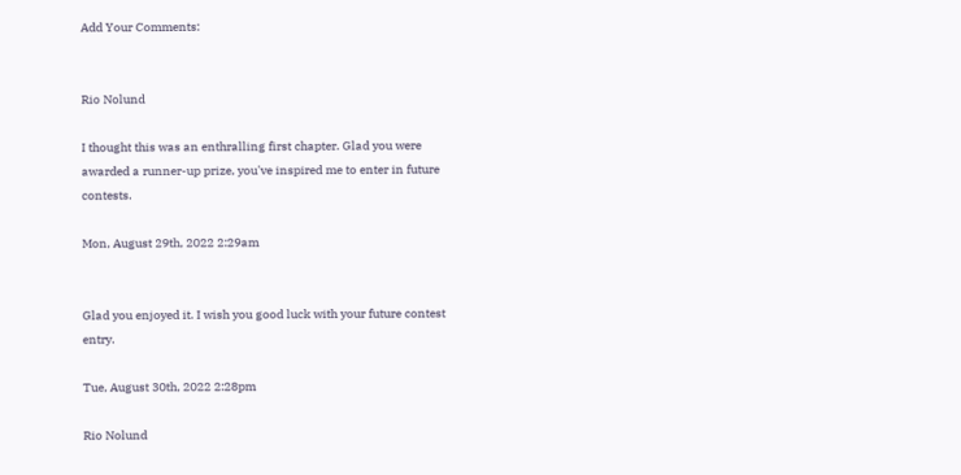Add Your Comments:


Rio Nolund

I thought this was an enthralling first chapter. Glad you were awarded a runner-up prize, you've inspired me to enter in future contests.

Mon, August 29th, 2022 2:29am


Glad you enjoyed it. I wish you good luck with your future contest entry.

Tue, August 30th, 2022 2:28pm

Rio Nolund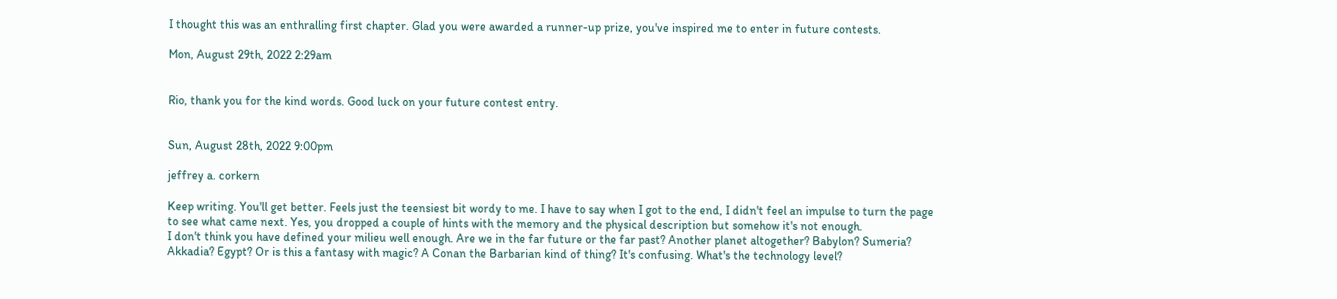I thought this was an enthralling first chapter. Glad you were awarded a runner-up prize, you've inspired me to enter in future contests.

Mon, August 29th, 2022 2:29am


Rio, thank you for the kind words. Good luck on your future contest entry.


Sun, August 28th, 2022 9:00pm

jeffrey a. corkern

Keep writing. You'll get better. Feels just the teensiest bit wordy to me. I have to say when I got to the end, I didn't feel an impulse to turn the page to see what came next. Yes, you dropped a couple of hints with the memory and the physical description but somehow it's not enough.
I don't think you have defined your milieu well enough. Are we in the far future or the far past? Another planet altogether? Babylon? Sumeria? Akkadia? Egypt? Or is this a fantasy with magic? A Conan the Barbarian kind of thing? It's confusing. What's the technology level?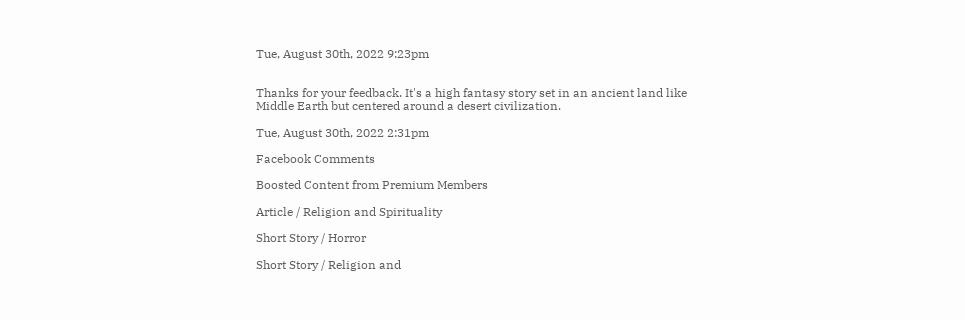Tue, August 30th, 2022 9:23pm


Thanks for your feedback. It's a high fantasy story set in an ancient land like Middle Earth but centered around a desert civilization.

Tue, August 30th, 2022 2:31pm

Facebook Comments

Boosted Content from Premium Members

Article / Religion and Spirituality

Short Story / Horror

Short Story / Religion and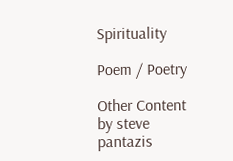Spirituality

Poem / Poetry

Other Content by steve pantazis